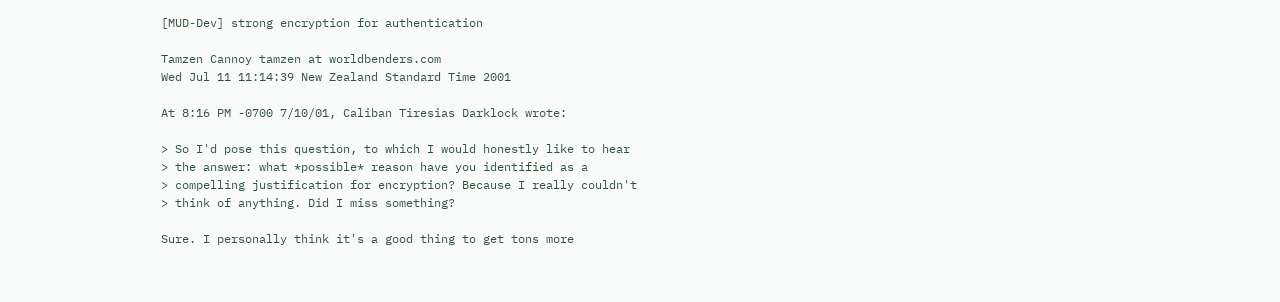[MUD-Dev] strong encryption for authentication

Tamzen Cannoy tamzen at worldbenders.com
Wed Jul 11 11:14:39 New Zealand Standard Time 2001

At 8:16 PM -0700 7/10/01, Caliban Tiresias Darklock wrote:

> So I'd pose this question, to which I would honestly like to hear
> the answer: what *possible* reason have you identified as a
> compelling justification for encryption? Because I really couldn't
> think of anything. Did I miss something?

Sure. I personally think it's a good thing to get tons more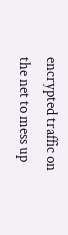encrypted traffic on the net to mess up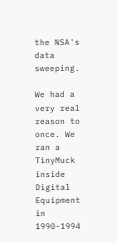the NSA's data sweeping.

We had a very real reason to once. We ran a TinyMuck inside Digital
Equipment in 1990-1994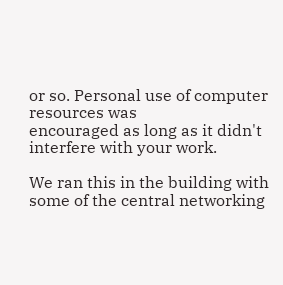or so. Personal use of computer resources was
encouraged as long as it didn't interfere with your work.

We ran this in the building with some of the central networking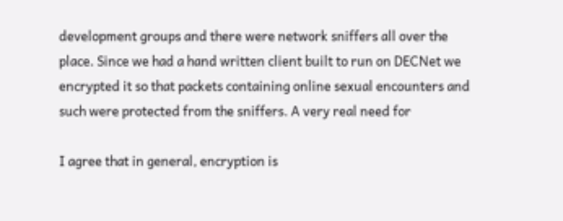development groups and there were network sniffers all over the
place. Since we had a hand written client built to run on DECNet we
encrypted it so that packets containing online sexual encounters and
such were protected from the sniffers. A very real need for

I agree that in general, encryption is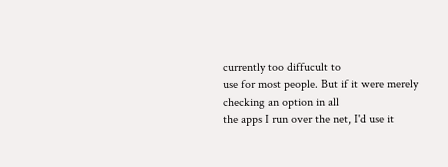currently too diffucult to
use for most people. But if it were merely checking an option in all
the apps I run over the net, I'd use it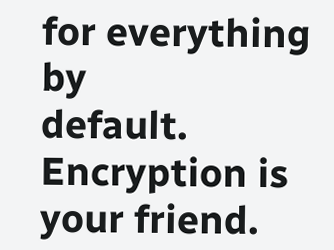for everything by
default. Encryption is your friend.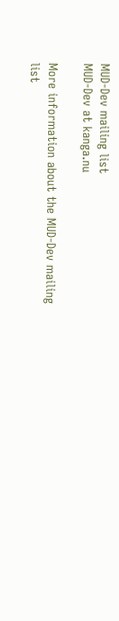MUD-Dev mailing list
MUD-Dev at kanga.nu

More information about the MUD-Dev mailing list